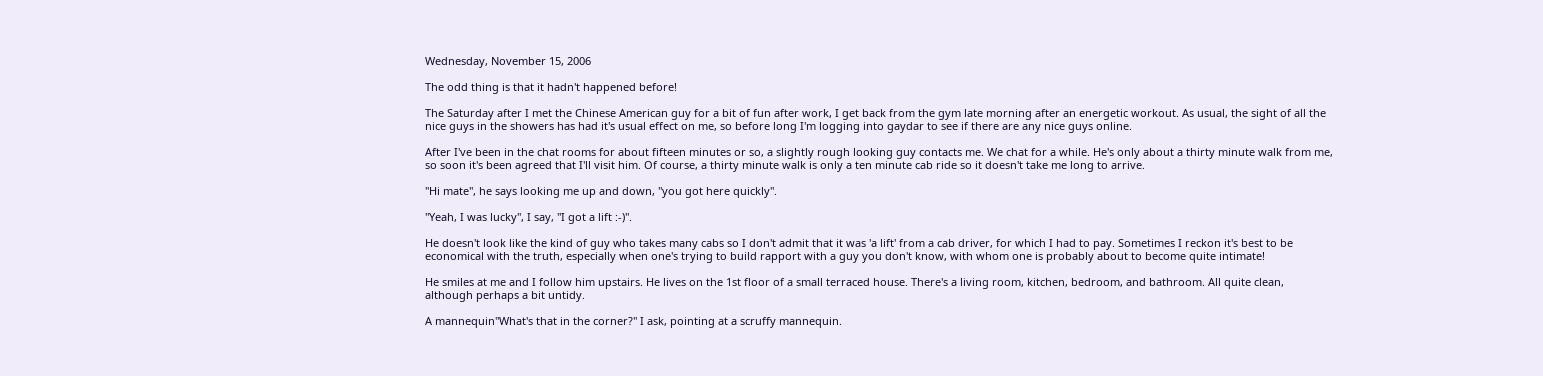Wednesday, November 15, 2006

The odd thing is that it hadn't happened before!

The Saturday after I met the Chinese American guy for a bit of fun after work, I get back from the gym late morning after an energetic workout. As usual, the sight of all the nice guys in the showers has had it's usual effect on me, so before long I'm logging into gaydar to see if there are any nice guys online.

After I've been in the chat rooms for about fifteen minutes or so, a slightly rough looking guy contacts me. We chat for a while. He's only about a thirty minute walk from me, so soon it's been agreed that I'll visit him. Of course, a thirty minute walk is only a ten minute cab ride so it doesn't take me long to arrive.

"Hi mate", he says looking me up and down, "you got here quickly".

"Yeah, I was lucky", I say, "I got a lift :-)".

He doesn't look like the kind of guy who takes many cabs so I don't admit that it was 'a lift' from a cab driver, for which I had to pay. Sometimes I reckon it's best to be economical with the truth, especially when one's trying to build rapport with a guy you don't know, with whom one is probably about to become quite intimate!

He smiles at me and I follow him upstairs. He lives on the 1st floor of a small terraced house. There's a living room, kitchen, bedroom, and bathroom. All quite clean, although perhaps a bit untidy.

A mannequin"What's that in the corner?" I ask, pointing at a scruffy mannequin.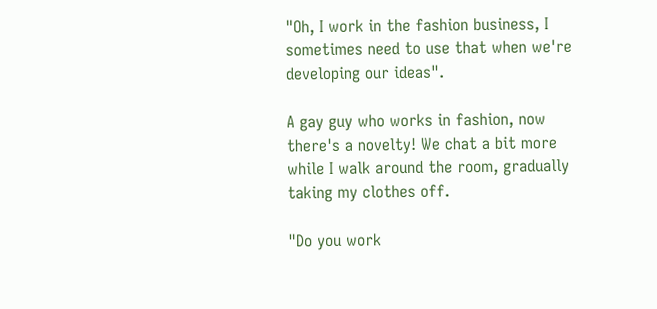"Oh, I work in the fashion business, I sometimes need to use that when we're developing our ideas".

A gay guy who works in fashion, now there's a novelty! We chat a bit more while I walk around the room, gradually taking my clothes off.

"Do you work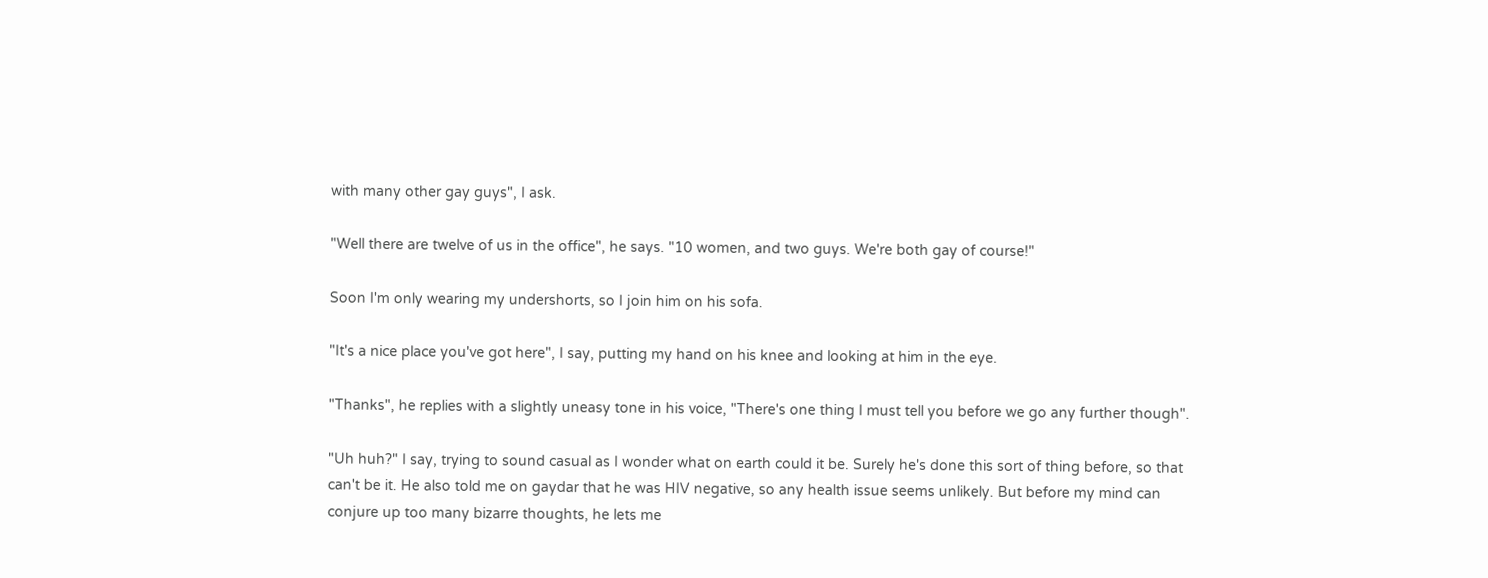with many other gay guys", I ask.

"Well there are twelve of us in the office", he says. "10 women, and two guys. We're both gay of course!"

Soon I'm only wearing my undershorts, so I join him on his sofa.

"It's a nice place you've got here", I say, putting my hand on his knee and looking at him in the eye.

"Thanks", he replies with a slightly uneasy tone in his voice, "There's one thing I must tell you before we go any further though".

"Uh huh?" I say, trying to sound casual as I wonder what on earth could it be. Surely he's done this sort of thing before, so that can't be it. He also told me on gaydar that he was HIV negative, so any health issue seems unlikely. But before my mind can conjure up too many bizarre thoughts, he lets me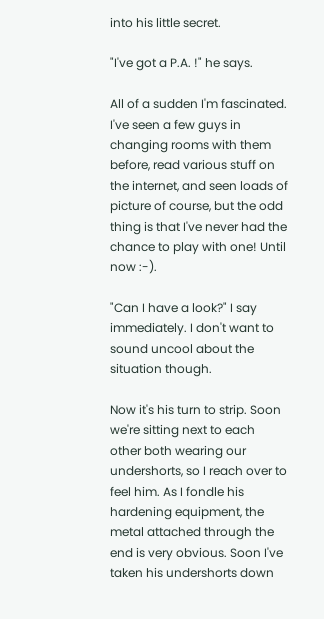into his little secret.

"I've got a P.A. !" he says.

All of a sudden I'm fascinated. I've seen a few guys in changing rooms with them before, read various stuff on the internet, and seen loads of picture of course, but the odd thing is that I've never had the chance to play with one! Until now :-).

"Can I have a look?" I say immediately. I don't want to sound uncool about the situation though.

Now it's his turn to strip. Soon we're sitting next to each other both wearing our undershorts, so I reach over to feel him. As I fondle his hardening equipment, the metal attached through the end is very obvious. Soon I've taken his undershorts down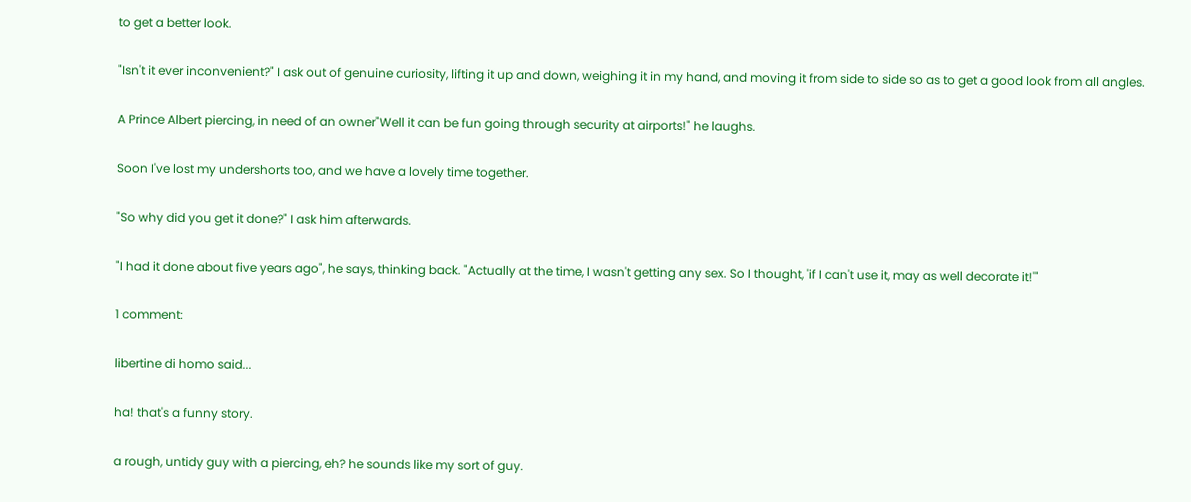to get a better look.

"Isn't it ever inconvenient?" I ask out of genuine curiosity, lifting it up and down, weighing it in my hand, and moving it from side to side so as to get a good look from all angles.

A Prince Albert piercing, in need of an owner"Well it can be fun going through security at airports!" he laughs.

Soon I've lost my undershorts too, and we have a lovely time together.

"So why did you get it done?" I ask him afterwards.

"I had it done about five years ago", he says, thinking back. "Actually at the time, I wasn't getting any sex. So I thought, 'if I can't use it, may as well decorate it!'"

1 comment:

libertine di homo said...

ha! that's a funny story.

a rough, untidy guy with a piercing, eh? he sounds like my sort of guy.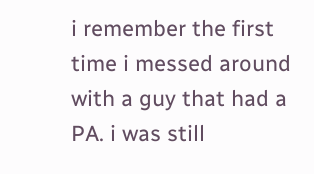i remember the first time i messed around with a guy that had a PA. i was still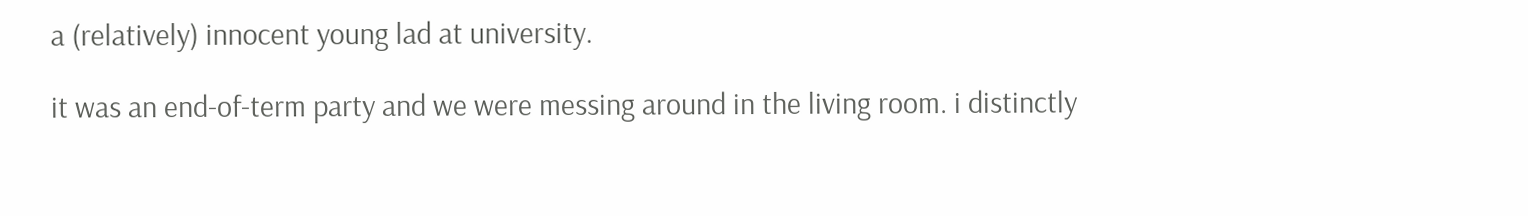a (relatively) innocent young lad at university.

it was an end-of-term party and we were messing around in the living room. i distinctly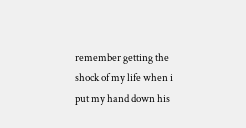remember getting the shock of my life when i put my hand down his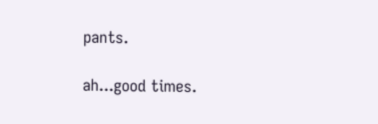pants.

ah...good times.